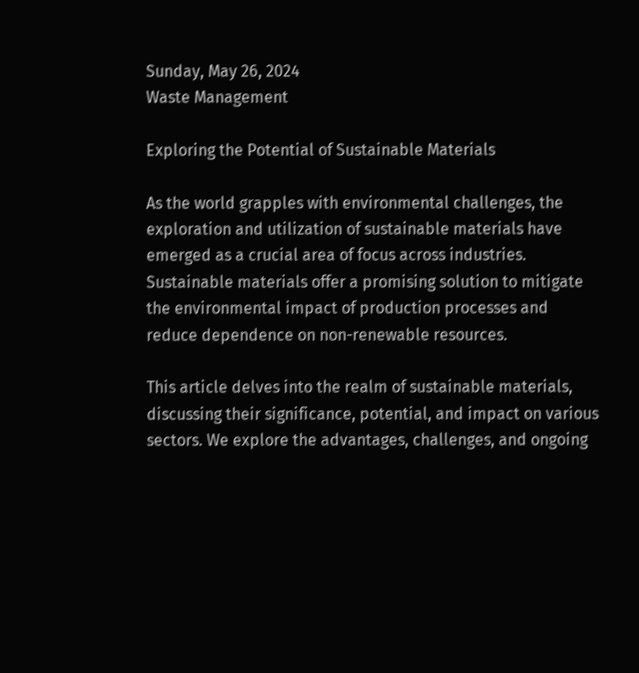Sunday, May 26, 2024
Waste Management

Exploring the Potential of Sustainable Materials

As the world grapples with environmental challenges, the exploration and utilization of sustainable materials have emerged as a crucial area of focus across industries. Sustainable materials offer a promising solution to mitigate the environmental impact of production processes and reduce dependence on non-renewable resources.

This article delves into the realm of sustainable materials, discussing their significance, potential, and impact on various sectors. We explore the advantages, challenges, and ongoing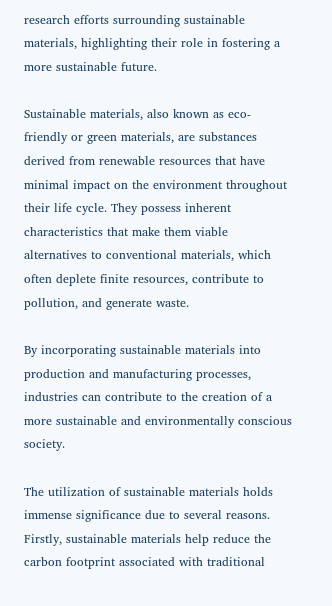research efforts surrounding sustainable materials, highlighting their role in fostering a more sustainable future.

Sustainable materials, also known as eco-friendly or green materials, are substances derived from renewable resources that have minimal impact on the environment throughout their life cycle. They possess inherent characteristics that make them viable alternatives to conventional materials, which often deplete finite resources, contribute to pollution, and generate waste.

By incorporating sustainable materials into production and manufacturing processes, industries can contribute to the creation of a more sustainable and environmentally conscious society.

The utilization of sustainable materials holds immense significance due to several reasons. Firstly, sustainable materials help reduce the carbon footprint associated with traditional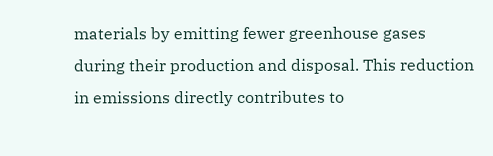materials by emitting fewer greenhouse gases during their production and disposal. This reduction in emissions directly contributes to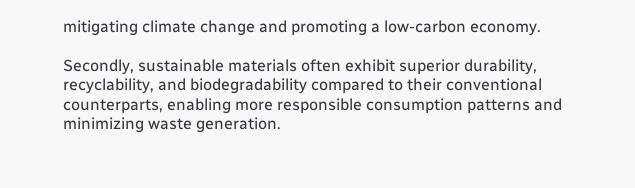mitigating climate change and promoting a low-carbon economy.

Secondly, sustainable materials often exhibit superior durability, recyclability, and biodegradability compared to their conventional counterparts, enabling more responsible consumption patterns and minimizing waste generation.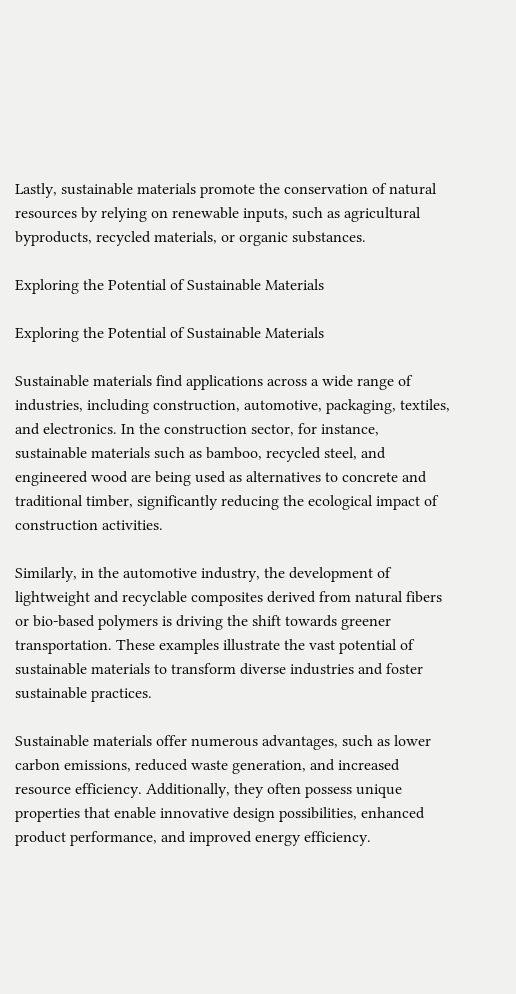Lastly, sustainable materials promote the conservation of natural resources by relying on renewable inputs, such as agricultural byproducts, recycled materials, or organic substances.

Exploring the Potential of Sustainable Materials

Exploring the Potential of Sustainable Materials

Sustainable materials find applications across a wide range of industries, including construction, automotive, packaging, textiles, and electronics. In the construction sector, for instance, sustainable materials such as bamboo, recycled steel, and engineered wood are being used as alternatives to concrete and traditional timber, significantly reducing the ecological impact of construction activities.

Similarly, in the automotive industry, the development of lightweight and recyclable composites derived from natural fibers or bio-based polymers is driving the shift towards greener transportation. These examples illustrate the vast potential of sustainable materials to transform diverse industries and foster sustainable practices.

Sustainable materials offer numerous advantages, such as lower carbon emissions, reduced waste generation, and increased resource efficiency. Additionally, they often possess unique properties that enable innovative design possibilities, enhanced product performance, and improved energy efficiency.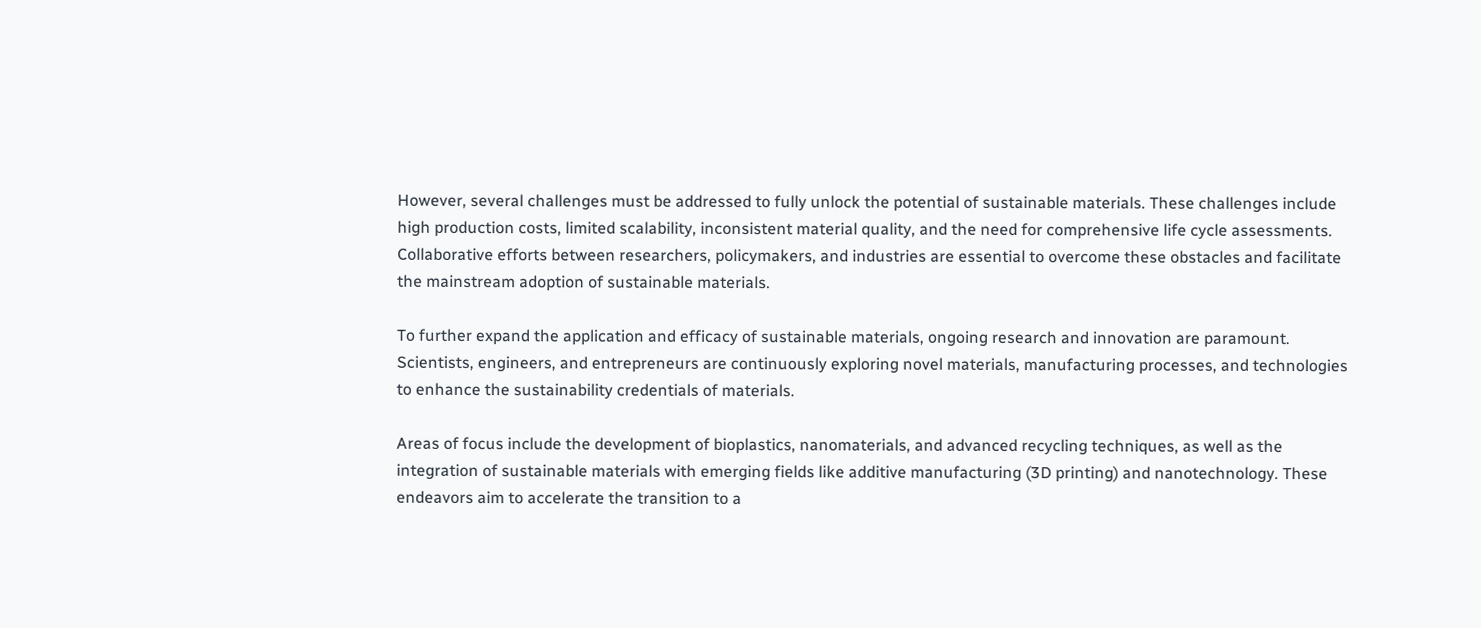However, several challenges must be addressed to fully unlock the potential of sustainable materials. These challenges include high production costs, limited scalability, inconsistent material quality, and the need for comprehensive life cycle assessments. Collaborative efforts between researchers, policymakers, and industries are essential to overcome these obstacles and facilitate the mainstream adoption of sustainable materials.

To further expand the application and efficacy of sustainable materials, ongoing research and innovation are paramount. Scientists, engineers, and entrepreneurs are continuously exploring novel materials, manufacturing processes, and technologies to enhance the sustainability credentials of materials.

Areas of focus include the development of bioplastics, nanomaterials, and advanced recycling techniques, as well as the integration of sustainable materials with emerging fields like additive manufacturing (3D printing) and nanotechnology. These endeavors aim to accelerate the transition to a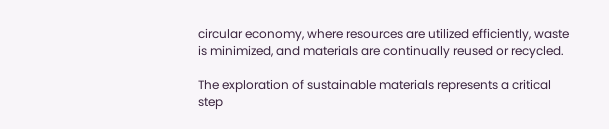circular economy, where resources are utilized efficiently, waste is minimized, and materials are continually reused or recycled.

The exploration of sustainable materials represents a critical step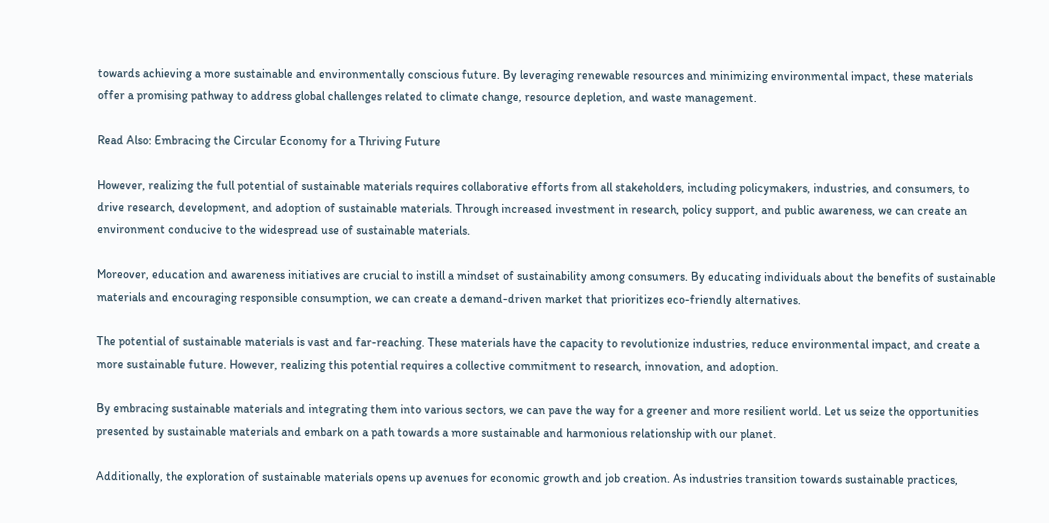towards achieving a more sustainable and environmentally conscious future. By leveraging renewable resources and minimizing environmental impact, these materials offer a promising pathway to address global challenges related to climate change, resource depletion, and waste management.

Read Also: Embracing the Circular Economy for a Thriving Future

However, realizing the full potential of sustainable materials requires collaborative efforts from all stakeholders, including policymakers, industries, and consumers, to drive research, development, and adoption of sustainable materials. Through increased investment in research, policy support, and public awareness, we can create an environment conducive to the widespread use of sustainable materials.

Moreover, education and awareness initiatives are crucial to instill a mindset of sustainability among consumers. By educating individuals about the benefits of sustainable materials and encouraging responsible consumption, we can create a demand-driven market that prioritizes eco-friendly alternatives.

The potential of sustainable materials is vast and far-reaching. These materials have the capacity to revolutionize industries, reduce environmental impact, and create a more sustainable future. However, realizing this potential requires a collective commitment to research, innovation, and adoption.

By embracing sustainable materials and integrating them into various sectors, we can pave the way for a greener and more resilient world. Let us seize the opportunities presented by sustainable materials and embark on a path towards a more sustainable and harmonious relationship with our planet.

Additionally, the exploration of sustainable materials opens up avenues for economic growth and job creation. As industries transition towards sustainable practices,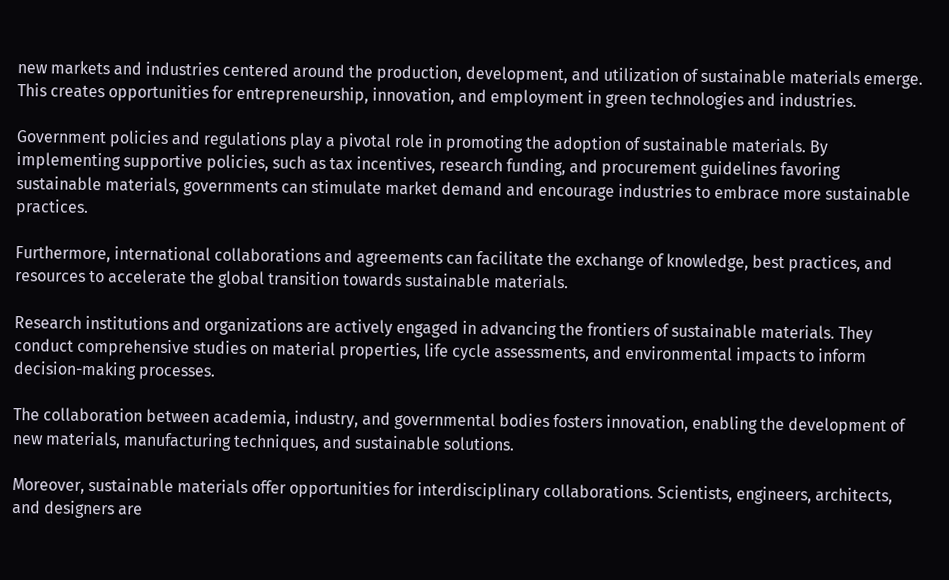new markets and industries centered around the production, development, and utilization of sustainable materials emerge. This creates opportunities for entrepreneurship, innovation, and employment in green technologies and industries.

Government policies and regulations play a pivotal role in promoting the adoption of sustainable materials. By implementing supportive policies, such as tax incentives, research funding, and procurement guidelines favoring sustainable materials, governments can stimulate market demand and encourage industries to embrace more sustainable practices.

Furthermore, international collaborations and agreements can facilitate the exchange of knowledge, best practices, and resources to accelerate the global transition towards sustainable materials.

Research institutions and organizations are actively engaged in advancing the frontiers of sustainable materials. They conduct comprehensive studies on material properties, life cycle assessments, and environmental impacts to inform decision-making processes.

The collaboration between academia, industry, and governmental bodies fosters innovation, enabling the development of new materials, manufacturing techniques, and sustainable solutions.

Moreover, sustainable materials offer opportunities for interdisciplinary collaborations. Scientists, engineers, architects, and designers are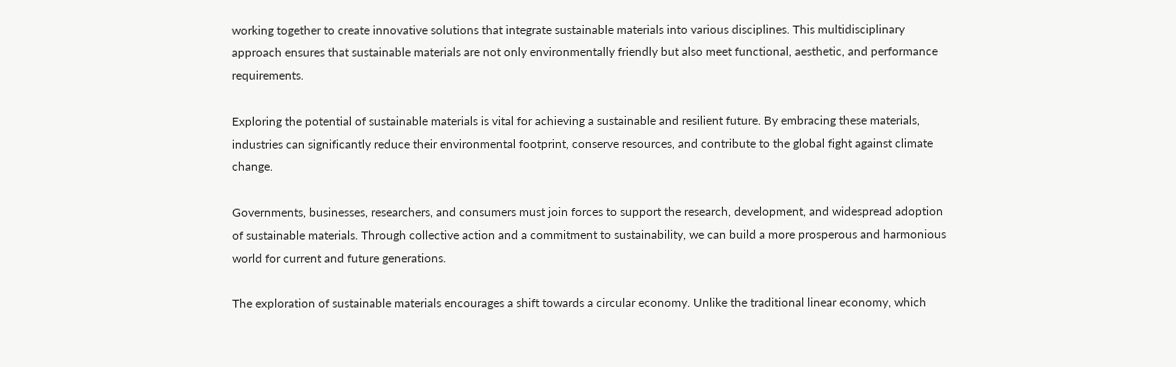working together to create innovative solutions that integrate sustainable materials into various disciplines. This multidisciplinary approach ensures that sustainable materials are not only environmentally friendly but also meet functional, aesthetic, and performance requirements.

Exploring the potential of sustainable materials is vital for achieving a sustainable and resilient future. By embracing these materials, industries can significantly reduce their environmental footprint, conserve resources, and contribute to the global fight against climate change.

Governments, businesses, researchers, and consumers must join forces to support the research, development, and widespread adoption of sustainable materials. Through collective action and a commitment to sustainability, we can build a more prosperous and harmonious world for current and future generations.

The exploration of sustainable materials encourages a shift towards a circular economy. Unlike the traditional linear economy, which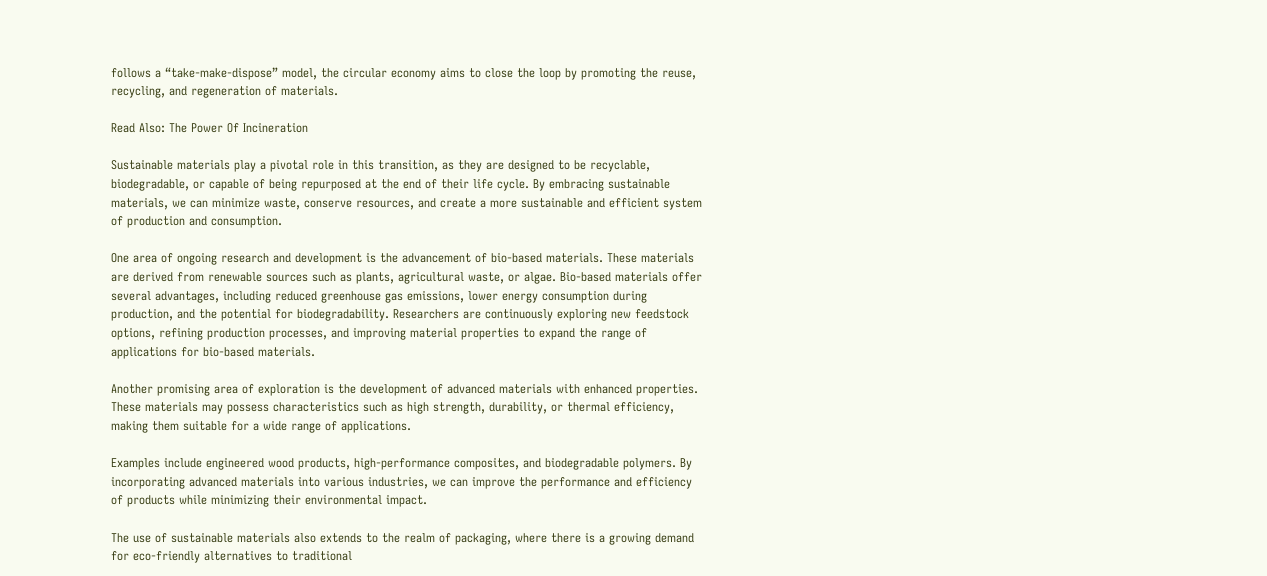follows a “take-make-dispose” model, the circular economy aims to close the loop by promoting the reuse, recycling, and regeneration of materials.

Read Also: The Power Of Incineration

Sustainable materials play a pivotal role in this transition, as they are designed to be recyclable, biodegradable, or capable of being repurposed at the end of their life cycle. By embracing sustainable materials, we can minimize waste, conserve resources, and create a more sustainable and efficient system of production and consumption.

One area of ongoing research and development is the advancement of bio-based materials. These materials are derived from renewable sources such as plants, agricultural waste, or algae. Bio-based materials offer several advantages, including reduced greenhouse gas emissions, lower energy consumption during production, and the potential for biodegradability. Researchers are continuously exploring new feedstock options, refining production processes, and improving material properties to expand the range of applications for bio-based materials.

Another promising area of exploration is the development of advanced materials with enhanced properties. These materials may possess characteristics such as high strength, durability, or thermal efficiency, making them suitable for a wide range of applications.

Examples include engineered wood products, high-performance composites, and biodegradable polymers. By incorporating advanced materials into various industries, we can improve the performance and efficiency of products while minimizing their environmental impact.

The use of sustainable materials also extends to the realm of packaging, where there is a growing demand for eco-friendly alternatives to traditional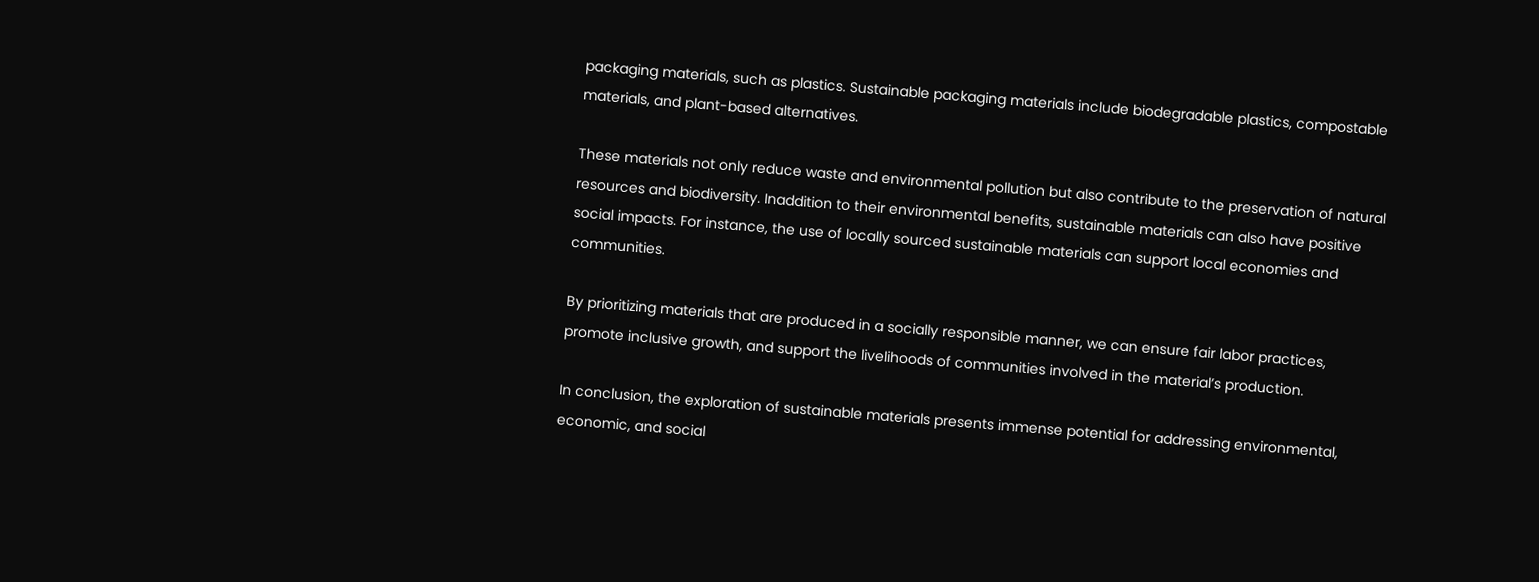packaging materials, such as plastics. Sustainable packaging materials include biodegradable plastics, compostable materials, and plant-based alternatives.

These materials not only reduce waste and environmental pollution but also contribute to the preservation of natural resources and biodiversity. Inaddition to their environmental benefits, sustainable materials can also have positive social impacts. For instance, the use of locally sourced sustainable materials can support local economies and communities.

By prioritizing materials that are produced in a socially responsible manner, we can ensure fair labor practices, promote inclusive growth, and support the livelihoods of communities involved in the material’s production.

In conclusion, the exploration of sustainable materials presents immense potential for addressing environmental, economic, and social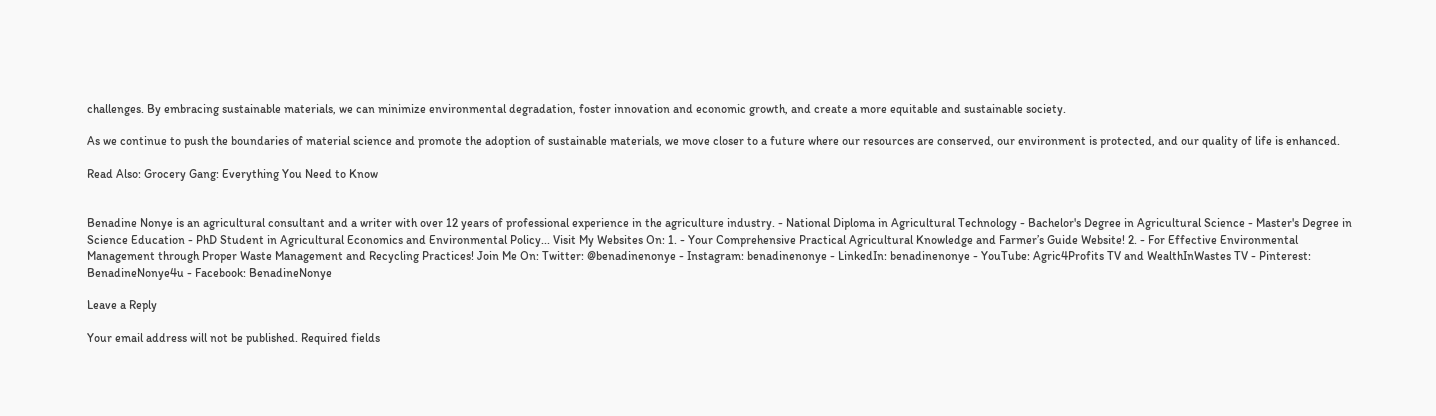challenges. By embracing sustainable materials, we can minimize environmental degradation, foster innovation and economic growth, and create a more equitable and sustainable society.

As we continue to push the boundaries of material science and promote the adoption of sustainable materials, we move closer to a future where our resources are conserved, our environment is protected, and our quality of life is enhanced.

Read Also: Grocery Gang: Everything You Need to Know


Benadine Nonye is an agricultural consultant and a writer with over 12 years of professional experience in the agriculture industry. - National Diploma in Agricultural Technology - Bachelor's Degree in Agricultural Science - Master's Degree in Science Education - PhD Student in Agricultural Economics and Environmental Policy... Visit My Websites On: 1. - Your Comprehensive Practical Agricultural Knowledge and Farmer’s Guide Website! 2. - For Effective Environmental Management through Proper Waste Management and Recycling Practices! Join Me On: Twitter: @benadinenonye - Instagram: benadinenonye - LinkedIn: benadinenonye - YouTube: Agric4Profits TV and WealthInWastes TV - Pinterest: BenadineNonye4u - Facebook: BenadineNonye

Leave a Reply

Your email address will not be published. Required fields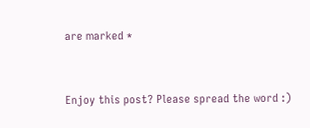are marked *


Enjoy this post? Please spread the word :)